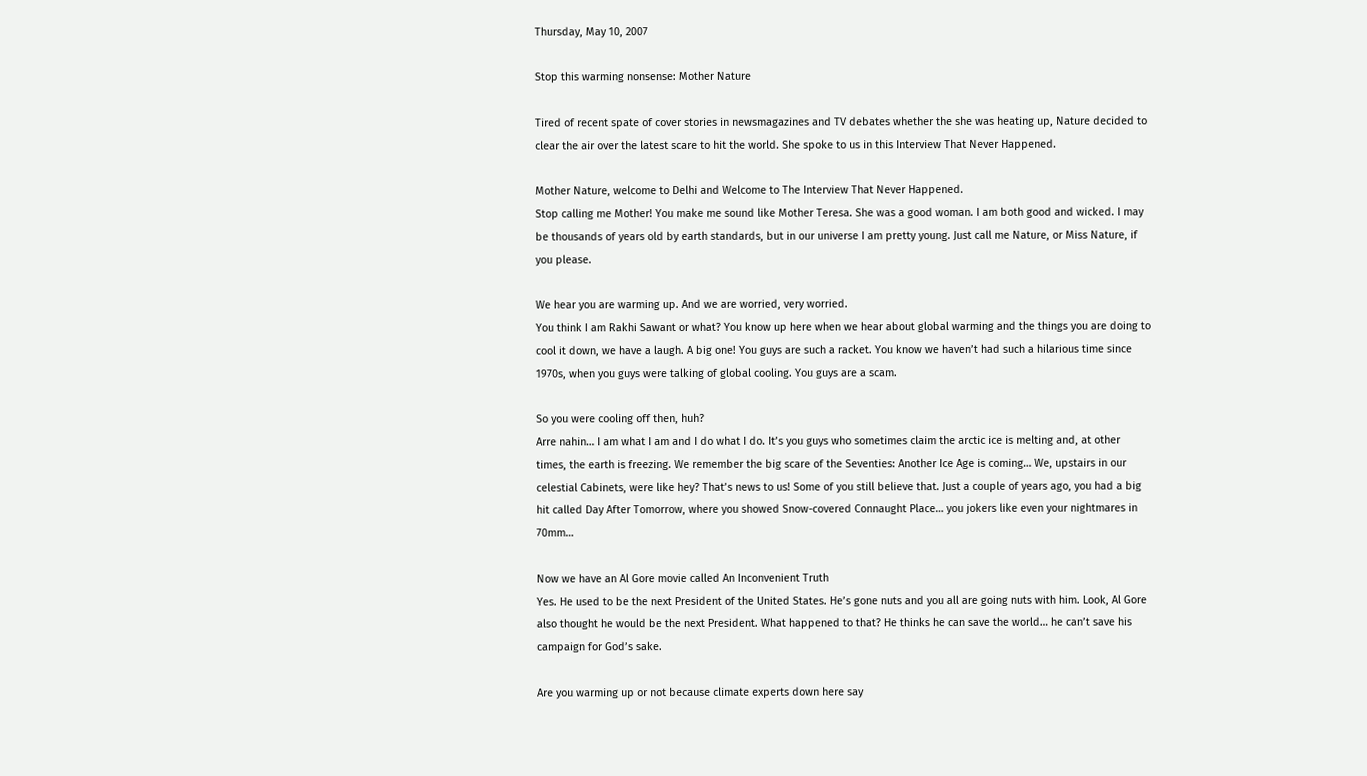Thursday, May 10, 2007

Stop this warming nonsense: Mother Nature

Tired of recent spate of cover stories in newsmagazines and TV debates whether the she was heating up, Nature decided to clear the air over the latest scare to hit the world. She spoke to us in this Interview That Never Happened.

Mother Nature, welcome to Delhi and Welcome to The Interview That Never Happened.
Stop calling me Mother! You make me sound like Mother Teresa. She was a good woman. I am both good and wicked. I may be thousands of years old by earth standards, but in our universe I am pretty young. Just call me Nature, or Miss Nature, if you please.

We hear you are warming up. And we are worried, very worried.
You think I am Rakhi Sawant or what? You know up here when we hear about global warming and the things you are doing to cool it down, we have a laugh. A big one! You guys are such a racket. You know we haven’t had such a hilarious time since 1970s, when you guys were talking of global cooling. You guys are a scam.

So you were cooling off then, huh?
Arre nahin… I am what I am and I do what I do. It’s you guys who sometimes claim the arctic ice is melting and, at other times, the earth is freezing. We remember the big scare of the Seventies: Another Ice Age is coming… We, upstairs in our celestial Cabinets, were like hey? That’s news to us! Some of you still believe that. Just a couple of years ago, you had a big hit called Day After Tomorrow, where you showed Snow-covered Connaught Place… you jokers like even your nightmares in 70mm…

Now we have an Al Gore movie called An Inconvenient Truth
Yes. He used to be the next President of the United States. He’s gone nuts and you all are going nuts with him. Look, Al Gore also thought he would be the next President. What happened to that? He thinks he can save the world… he can’t save his campaign for God’s sake.

Are you warming up or not because climate experts down here say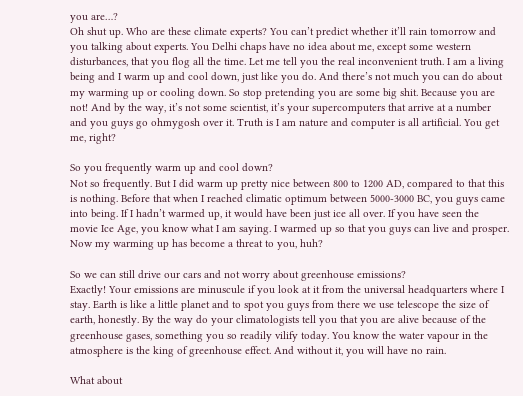you are…?
Oh shut up. Who are these climate experts? You can’t predict whether it’ll rain tomorrow and you talking about experts. You Delhi chaps have no idea about me, except some western disturbances, that you flog all the time. Let me tell you the real inconvenient truth. I am a living being and I warm up and cool down, just like you do. And there’s not much you can do about my warming up or cooling down. So stop pretending you are some big shit. Because you are not! And by the way, it’s not some scientist, it’s your supercomputers that arrive at a number and you guys go ohmygosh over it. Truth is I am nature and computer is all artificial. You get me, right?

So you frequently warm up and cool down?
Not so frequently. But I did warm up pretty nice between 800 to 1200 AD, compared to that this is nothing. Before that when I reached climatic optimum between 5000-3000 BC, you guys came into being. If I hadn’t warmed up, it would have been just ice all over. If you have seen the movie Ice Age, you know what I am saying. I warmed up so that you guys can live and prosper. Now my warming up has become a threat to you, huh?

So we can still drive our cars and not worry about greenhouse emissions?
Exactly! Your emissions are minuscule if you look at it from the universal headquarters where I stay. Earth is like a little planet and to spot you guys from there we use telescope the size of earth, honestly. By the way do your climatologists tell you that you are alive because of the greenhouse gases, something you so readily vilify today. You know the water vapour in the atmosphere is the king of greenhouse effect. And without it, you will have no rain.

What about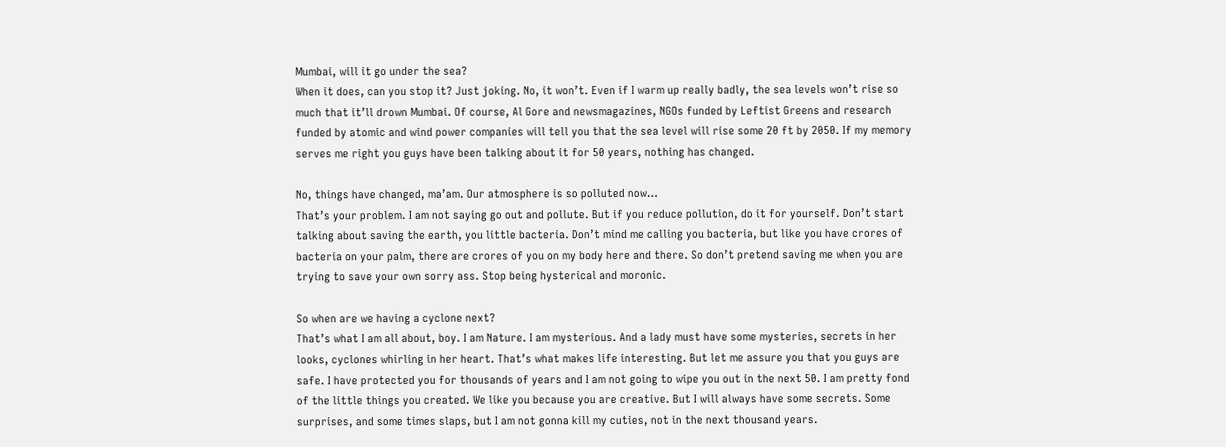Mumbai, will it go under the sea?
When it does, can you stop it? Just joking. No, it won’t. Even if I warm up really badly, the sea levels won’t rise so much that it’ll drown Mumbai. Of course, Al Gore and newsmagazines, NGOs funded by Leftist Greens and research funded by atomic and wind power companies will tell you that the sea level will rise some 20 ft by 2050. If my memory serves me right you guys have been talking about it for 50 years, nothing has changed.

No, things have changed, ma’am. Our atmosphere is so polluted now…
That’s your problem. I am not saying go out and pollute. But if you reduce pollution, do it for yourself. Don’t start talking about saving the earth, you little bacteria. Don’t mind me calling you bacteria, but like you have crores of bacteria on your palm, there are crores of you on my body here and there. So don’t pretend saving me when you are trying to save your own sorry ass. Stop being hysterical and moronic.

So when are we having a cyclone next?
That’s what I am all about, boy. I am Nature. I am mysterious. And a lady must have some mysteries, secrets in her looks, cyclones whirling in her heart. That’s what makes life interesting. But let me assure you that you guys are safe. I have protected you for thousands of years and I am not going to wipe you out in the next 50. I am pretty fond of the little things you created. We like you because you are creative. But I will always have some secrets. Some surprises, and some times slaps, but I am not gonna kill my cuties, not in the next thousand years.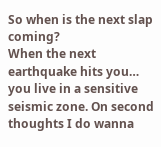So when is the next slap coming?
When the next earthquake hits you… you live in a sensitive seismic zone. On second thoughts I do wanna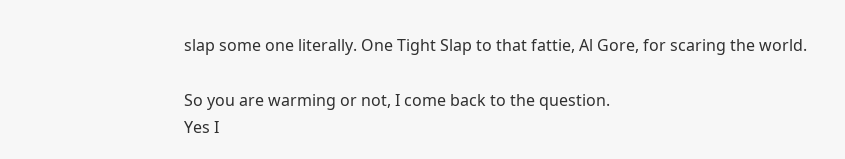slap some one literally. One Tight Slap to that fattie, Al Gore, for scaring the world.

So you are warming or not, I come back to the question.
Yes I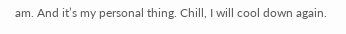am. And it’s my personal thing. Chill, I will cool down again.